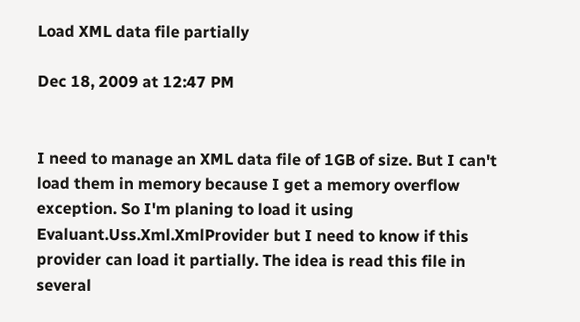Load XML data file partially

Dec 18, 2009 at 12:47 PM


I need to manage an XML data file of 1GB of size. But I can't load them in memory because I get a memory overflow exception. So I'm planing to load it using Evaluant.Uss.Xml.XmlProvider but I need to know if this provider can load it partially. The idea is read this file in several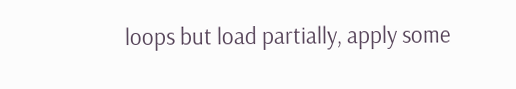loops but load partially, apply some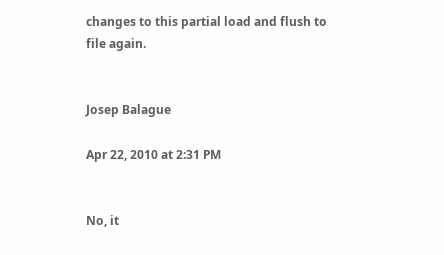changes to this partial load and flush to file again.


Josep Balague

Apr 22, 2010 at 2:31 PM


No, it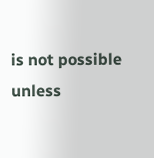is not possible unless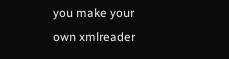you make your own xmlreader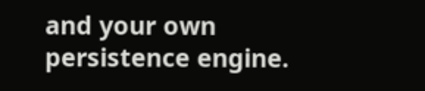and your own persistence engine.